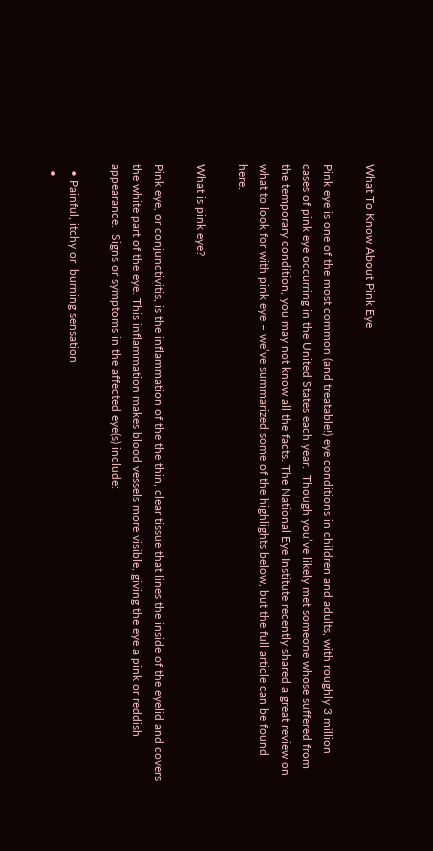What To Know About Pink Eye

Pink eye is one of the most common (and treatable!) eye conditions in children and adults, with roughly 3 million cases of pink eye occurring in the United States each year.  Though you’ve likely met someone whose suffered from the temporary condition, you may not know all the facts. The National Eye Institute recently shared a great review on what to look for with pink eye – we’ve summarized some of the highlights below, but the full article can be found here.

What is pink eye?

Pink eye, or conjunctivitis, is the inflammation of the the thin, clear tissue that lines the inside of the eyelid and covers the white part of the eye. This inflammation makes blood vessels more visible, giving the eye a pink or reddish appearance.  Signs or symptoms in the affected eye(s) include:

  • Painful, itchy or  burning sensation
  •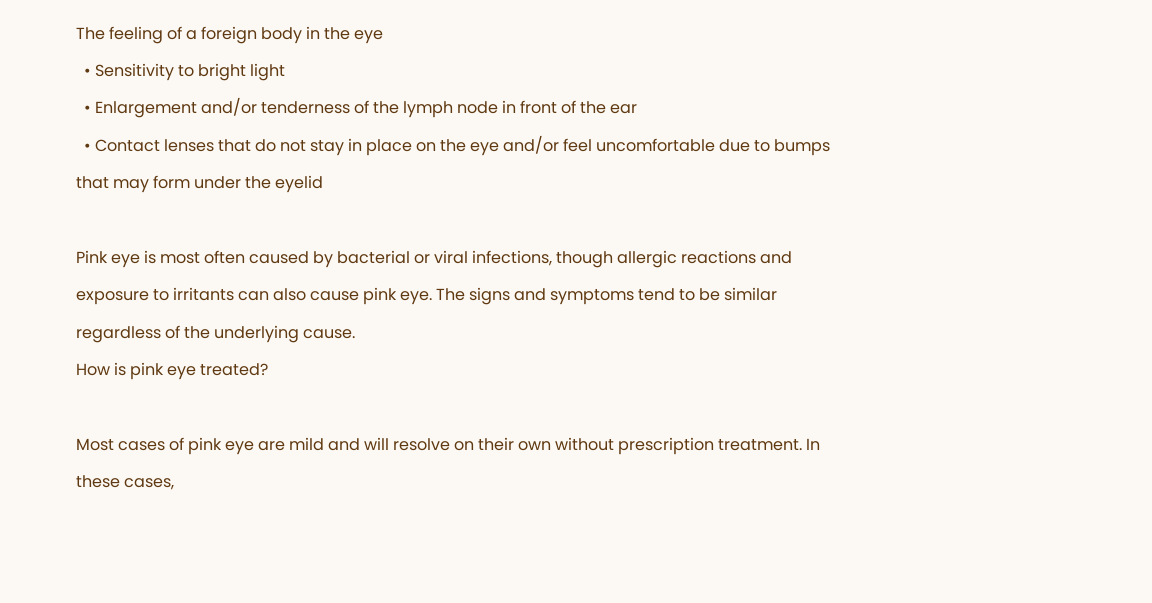The feeling of a foreign body in the eye
  • Sensitivity to bright light
  • Enlargement and/or tenderness of the lymph node in front of the ear
  • Contact lenses that do not stay in place on the eye and/or feel uncomfortable due to bumps that may form under the eyelid

Pink eye is most often caused by bacterial or viral infections, though allergic reactions and exposure to irritants can also cause pink eye. The signs and symptoms tend to be similar regardless of the underlying cause.
How is pink eye treated?

Most cases of pink eye are mild and will resolve on their own without prescription treatment. In these cases,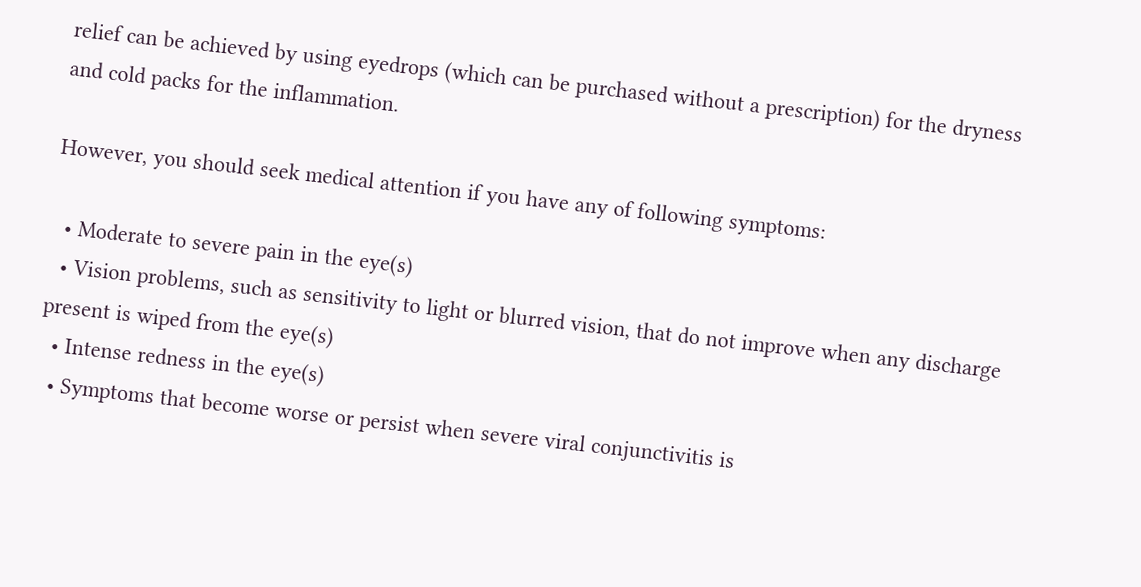relief can be achieved by using eyedrops (which can be purchased without a prescription) for the dryness and cold packs for the inflammation.

However, you should seek medical attention if you have any of following symptoms:

  • Moderate to severe pain in the eye(s)
  • Vision problems, such as sensitivity to light or blurred vision, that do not improve when any discharge present is wiped from the eye(s)
  • Intense redness in the eye(s)
  • Symptoms that become worse or persist when severe viral conjunctivitis is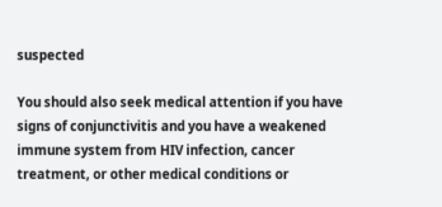suspected

You should also seek medical attention if you have signs of conjunctivitis and you have a weakened immune system from HIV infection, cancer treatment, or other medical conditions or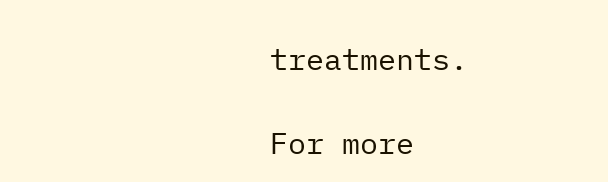treatments.

For more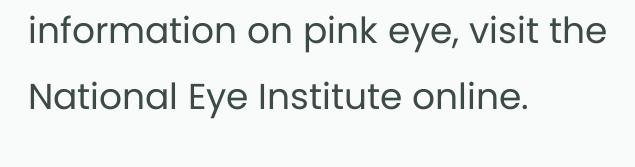information on pink eye, visit the National Eye Institute online.